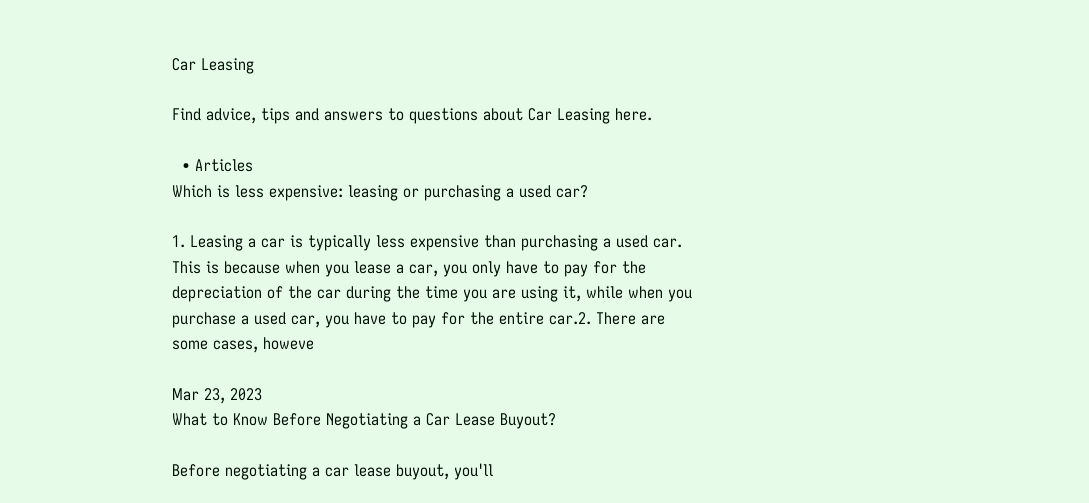Car Leasing

Find advice, tips and answers to questions about Car Leasing here.

  • Articles
Which is less expensive: leasing or purchasing a used car?

1. Leasing a car is typically less expensive than purchasing a used car. This is because when you lease a car, you only have to pay for the depreciation of the car during the time you are using it, while when you purchase a used car, you have to pay for the entire car.2. There are some cases, howeve

Mar 23, 2023
What to Know Before Negotiating a Car Lease Buyout?

Before negotiating a car lease buyout, you'll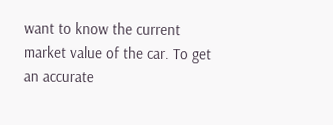want to know the current market value of the car. To get an accurate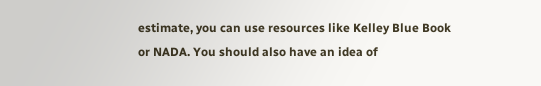estimate, you can use resources like Kelley Blue Book or NADA. You should also have an idea of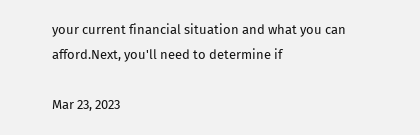your current financial situation and what you can afford.Next, you'll need to determine if

Mar 23, 2023